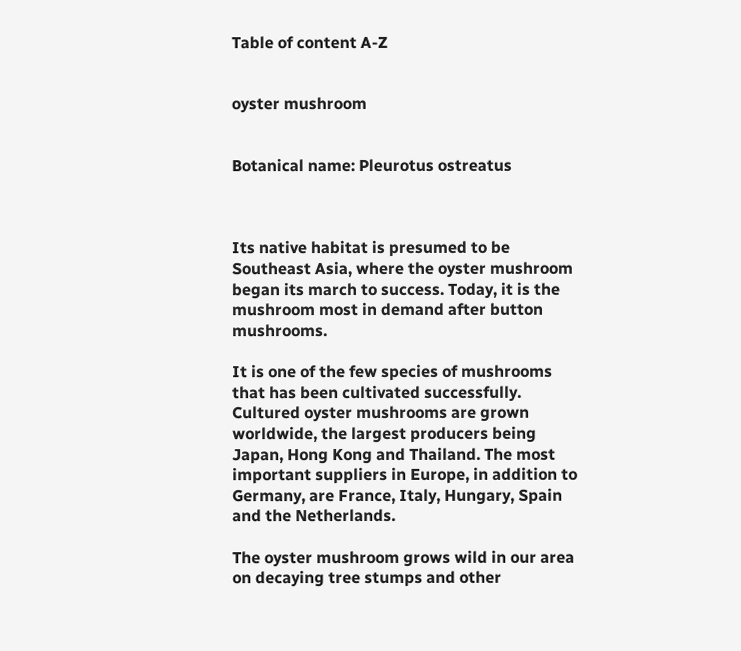Table of content A-Z


oyster mushroom


Botanical name: Pleurotus ostreatus



Its native habitat is presumed to be Southeast Asia, where the oyster mushroom began its march to success. Today, it is the mushroom most in demand after button mushrooms.

It is one of the few species of mushrooms that has been cultivated successfully. Cultured oyster mushrooms are grown worldwide, the largest producers being Japan, Hong Kong and Thailand. The most important suppliers in Europe, in addition to Germany, are France, Italy, Hungary, Spain and the Netherlands.

The oyster mushroom grows wild in our area on decaying tree stumps and other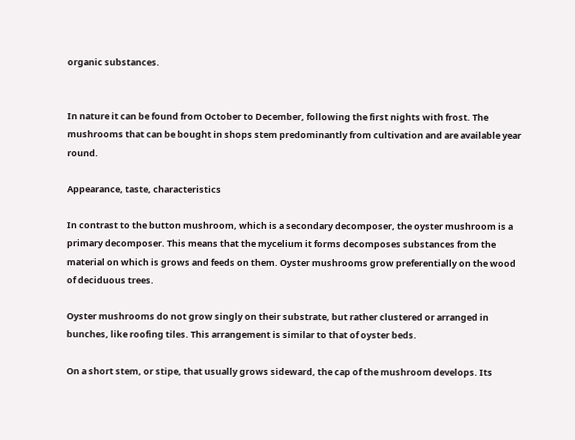organic substances.


In nature it can be found from October to December, following the first nights with frost. The mushrooms that can be bought in shops stem predominantly from cultivation and are available year round.

Appearance, taste, characteristics

In contrast to the button mushroom, which is a secondary decomposer, the oyster mushroom is a primary decomposer. This means that the mycelium it forms decomposes substances from the material on which is grows and feeds on them. Oyster mushrooms grow preferentially on the wood of deciduous trees.

Oyster mushrooms do not grow singly on their substrate, but rather clustered or arranged in bunches, like roofing tiles. This arrangement is similar to that of oyster beds.

On a short stem, or stipe, that usually grows sideward, the cap of the mushroom develops. Its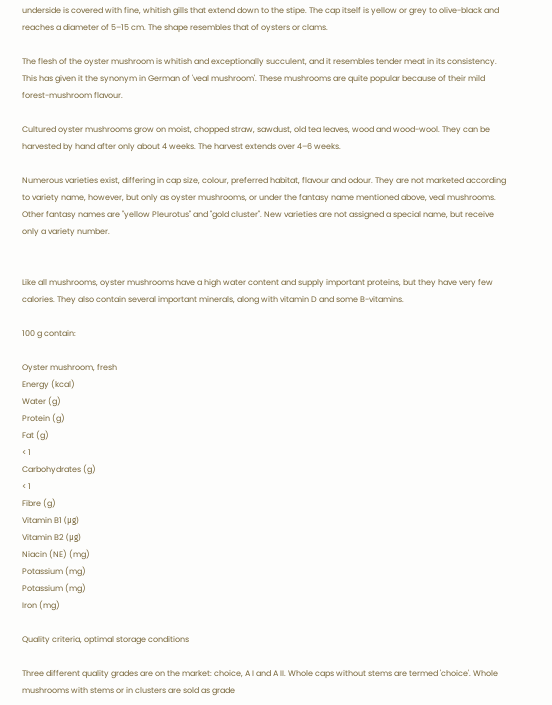underside is covered with fine, whitish gills that extend down to the stipe. The cap itself is yellow or grey to olive-black and reaches a diameter of 5–15 cm. The shape resembles that of oysters or clams.

The flesh of the oyster mushroom is whitish and exceptionally succulent, and it resembles tender meat in its consistency. This has given it the synonym in German of 'veal mushroom'. These mushrooms are quite popular because of their mild forest-mushroom flavour.

Cultured oyster mushrooms grow on moist, chopped straw, sawdust, old tea leaves, wood and wood-wool. They can be harvested by hand after only about 4 weeks. The harvest extends over 4–6 weeks.

Numerous varieties exist, differing in cap size, colour, preferred habitat, flavour and odour. They are not marketed according to variety name, however, but only as oyster mushrooms, or under the fantasy name mentioned above, veal mushrooms. Other fantasy names are "yellow Pleurotus" and "gold cluster". New varieties are not assigned a special name, but receive only a variety number.


Like all mushrooms, oyster mushrooms have a high water content and supply important proteins, but they have very few calories. They also contain several important minerals, along with vitamin D and some B-vitamins.

100 g contain:

Oyster mushroom, fresh
Energy (kcal)
Water (g)
Protein (g)
Fat (g)
< 1
Carbohydrates (g)
< 1
Fibre (g)
Vitamin B1 (μg)
Vitamin B2 (μg)
Niacin (NE) (mg)
Potassium (mg)
Potassium (mg)
Iron (mg)

Quality criteria, optimal storage conditions

Three different quality grades are on the market: choice, A I and A II. Whole caps without stems are termed 'choice'. Whole mushrooms with stems or in clusters are sold as grade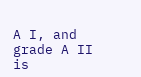A I, and grade A II is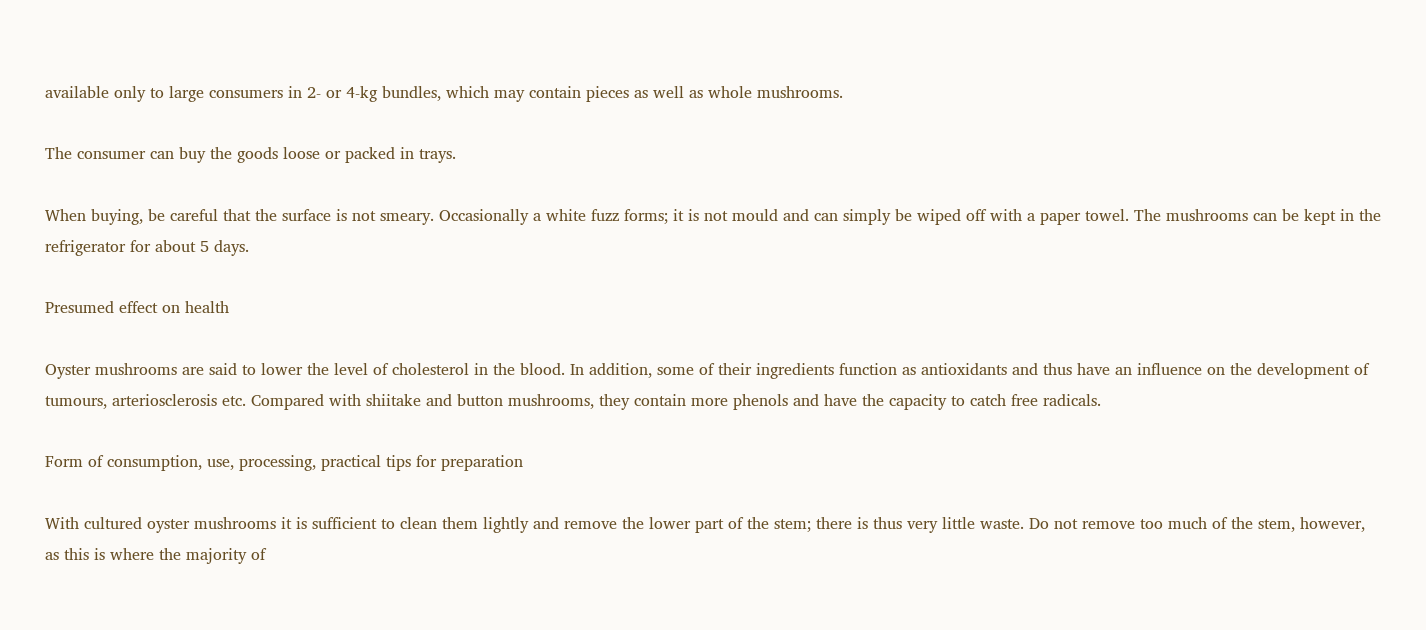available only to large consumers in 2- or 4-kg bundles, which may contain pieces as well as whole mushrooms.

The consumer can buy the goods loose or packed in trays.

When buying, be careful that the surface is not smeary. Occasionally a white fuzz forms; it is not mould and can simply be wiped off with a paper towel. The mushrooms can be kept in the refrigerator for about 5 days.

Presumed effect on health

Oyster mushrooms are said to lower the level of cholesterol in the blood. In addition, some of their ingredients function as antioxidants and thus have an influence on the development of tumours, arteriosclerosis etc. Compared with shiitake and button mushrooms, they contain more phenols and have the capacity to catch free radicals.

Form of consumption, use, processing, practical tips for preparation

With cultured oyster mushrooms it is sufficient to clean them lightly and remove the lower part of the stem; there is thus very little waste. Do not remove too much of the stem, however, as this is where the majority of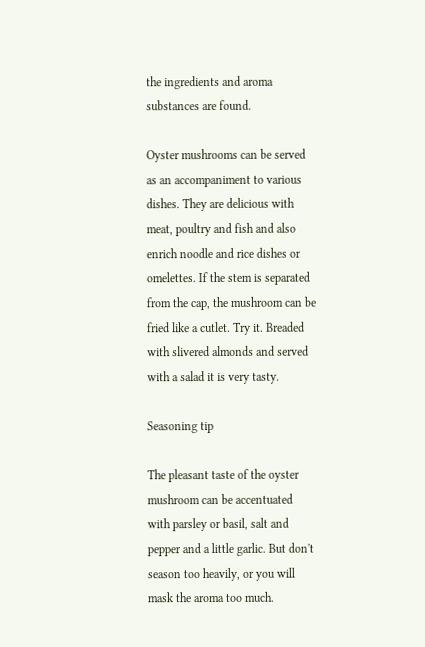the ingredients and aroma substances are found.

Oyster mushrooms can be served as an accompaniment to various dishes. They are delicious with meat, poultry and fish and also enrich noodle and rice dishes or omelettes. If the stem is separated from the cap, the mushroom can be fried like a cutlet. Try it. Breaded with slivered almonds and served with a salad it is very tasty.

Seasoning tip

The pleasant taste of the oyster mushroom can be accentuated with parsley or basil, salt and pepper and a little garlic. But don't season too heavily, or you will mask the aroma too much.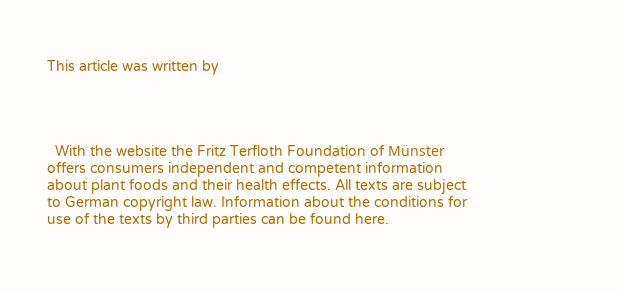This article was written by




  With the website the Fritz Terfloth Foundation of Münster offers consumers independent and competent information about plant foods and their health effects. All texts are subject to German copyright law. Information about the conditions for use of the texts by third parties can be found here.